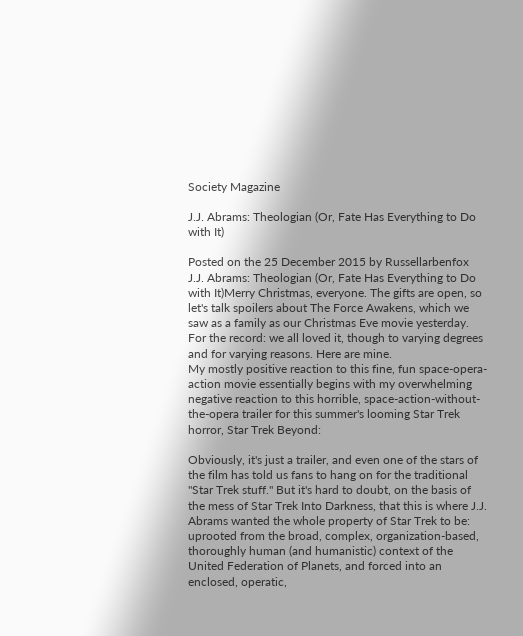Society Magazine

J.J. Abrams: Theologian (Or, Fate Has Everything to Do with It)

Posted on the 25 December 2015 by Russellarbenfox
J.J. Abrams: Theologian (Or, Fate Has Everything to Do with It)Merry Christmas, everyone. The gifts are open, so let's talk spoilers about The Force Awakens, which we saw as a family as our Christmas Eve movie yesterday. For the record: we all loved it, though to varying degrees and for varying reasons. Here are mine.
My mostly positive reaction to this fine, fun space-opera-action movie essentially begins with my overwhelming negative reaction to this horrible, space-action-without-the-opera trailer for this summer's looming Star Trek horror, Star Trek Beyond:

Obviously, it's just a trailer, and even one of the stars of the film has told us fans to hang on for the traditional "Star Trek stuff." But it's hard to doubt, on the basis of the mess of Star Trek Into Darkness, that this is where J.J. Abrams wanted the whole property of Star Trek to be: uprooted from the broad, complex, organization-based, thoroughly human (and humanistic) context of the United Federation of Planets, and forced into an enclosed, operatic,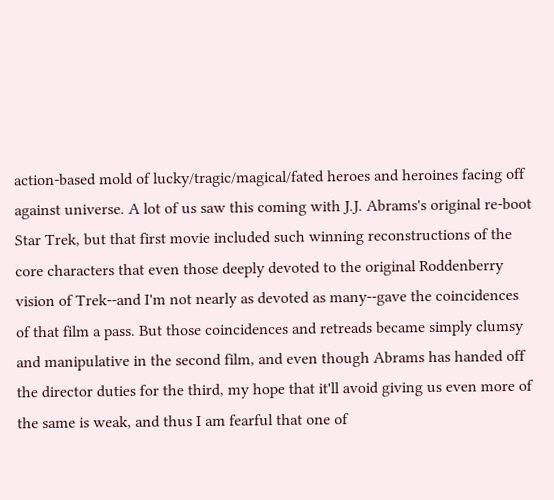action-based mold of lucky/tragic/magical/fated heroes and heroines facing off against universe. A lot of us saw this coming with J.J. Abrams's original re-boot Star Trek, but that first movie included such winning reconstructions of the core characters that even those deeply devoted to the original Roddenberry vision of Trek--and I'm not nearly as devoted as many--gave the coincidences of that film a pass. But those coincidences and retreads became simply clumsy and manipulative in the second film, and even though Abrams has handed off the director duties for the third, my hope that it'll avoid giving us even more of the same is weak, and thus I am fearful that one of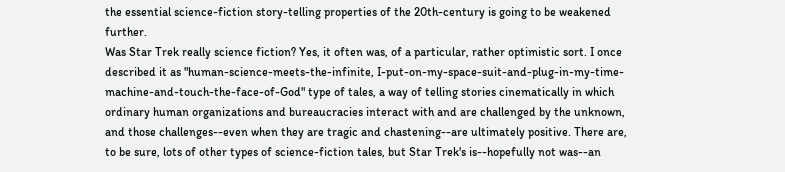the essential science-fiction story-telling properties of the 20th-century is going to be weakened further.
Was Star Trek really science fiction? Yes, it often was, of a particular, rather optimistic sort. I once described it as "human-science-meets-the-infinite, I-put-on-my-space-suit-and-plug-in-my-time-machine-and-touch-the-face-of-God" type of tales, a way of telling stories cinematically in which ordinary human organizations and bureaucracies interact with and are challenged by the unknown, and those challenges--even when they are tragic and chastening--are ultimately positive. There are, to be sure, lots of other types of science-fiction tales, but Star Trek's is--hopefully not was--an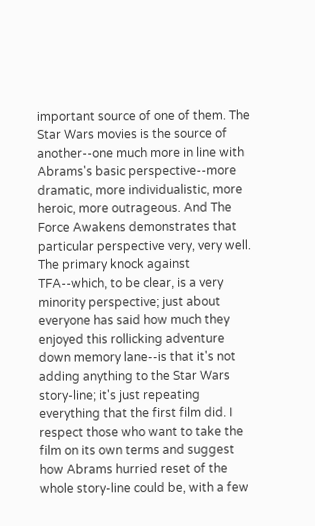important source of one of them. The Star Wars movies is the source of another--one much more in line with Abrams's basic perspective--more dramatic, more individualistic, more heroic, more outrageous. And The Force Awakens demonstrates that particular perspective very, very well.
The primary knock against TFA--which, to be clear, is a very minority perspective; just about everyone has said how much they enjoyed this rollicking adventure down memory lane--is that it's not adding anything to the Star Wars story-line; it's just repeating everything that the first film did. I respect those who want to take the film on its own terms and suggest how Abrams hurried reset of the whole story-line could be, with a few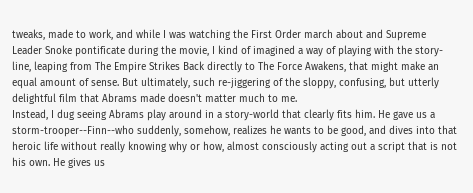tweaks, made to work, and while I was watching the First Order march about and Supreme Leader Snoke pontificate during the movie, I kind of imagined a way of playing with the story-line, leaping from The Empire Strikes Back directly to The Force Awakens, that might make an equal amount of sense. But ultimately, such re-jiggering of the sloppy, confusing, but utterly delightful film that Abrams made doesn't matter much to me.
Instead, I dug seeing Abrams play around in a story-world that clearly fits him. He gave us a storm-trooper--Finn--who suddenly, somehow, realizes he wants to be good, and dives into that heroic life without really knowing why or how, almost consciously acting out a script that is not his own. He gives us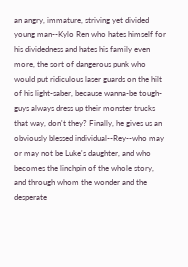an angry, immature, striving yet divided young man--Kylo Ren who hates himself for his dividedness and hates his family even more, the sort of dangerous punk who would put ridiculous laser guards on the hilt of his light-saber, because wanna-be tough-guys always dress up their monster trucks that way, don't they? Finally, he gives us an obviously blessed individual--Rey--who may or may not be Luke's daughter, and who becomes the linchpin of the whole story, and through whom the wonder and the desperate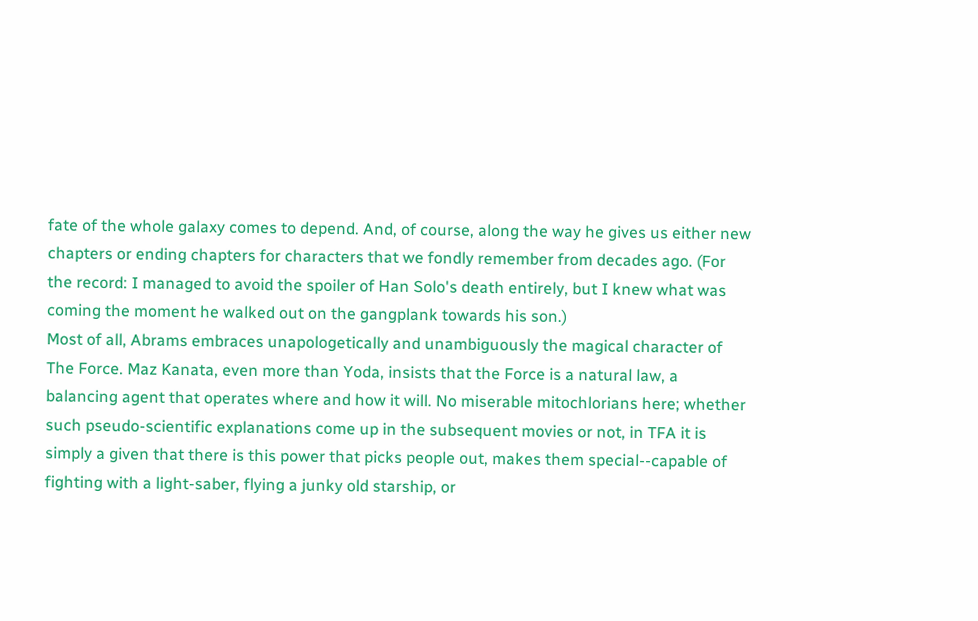fate of the whole galaxy comes to depend. And, of course, along the way he gives us either new chapters or ending chapters for characters that we fondly remember from decades ago. (For the record: I managed to avoid the spoiler of Han Solo's death entirely, but I knew what was coming the moment he walked out on the gangplank towards his son.)
Most of all, Abrams embraces unapologetically and unambiguously the magical character of The Force. Maz Kanata, even more than Yoda, insists that the Force is a natural law, a balancing agent that operates where and how it will. No miserable mitochlorians here; whether such pseudo-scientific explanations come up in the subsequent movies or not, in TFA it is simply a given that there is this power that picks people out, makes them special--capable of fighting with a light-saber, flying a junky old starship, or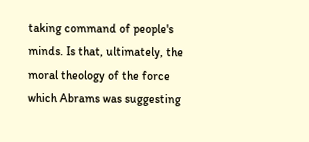taking command of people's minds. Is that, ultimately, the moral theology of the force which Abrams was suggesting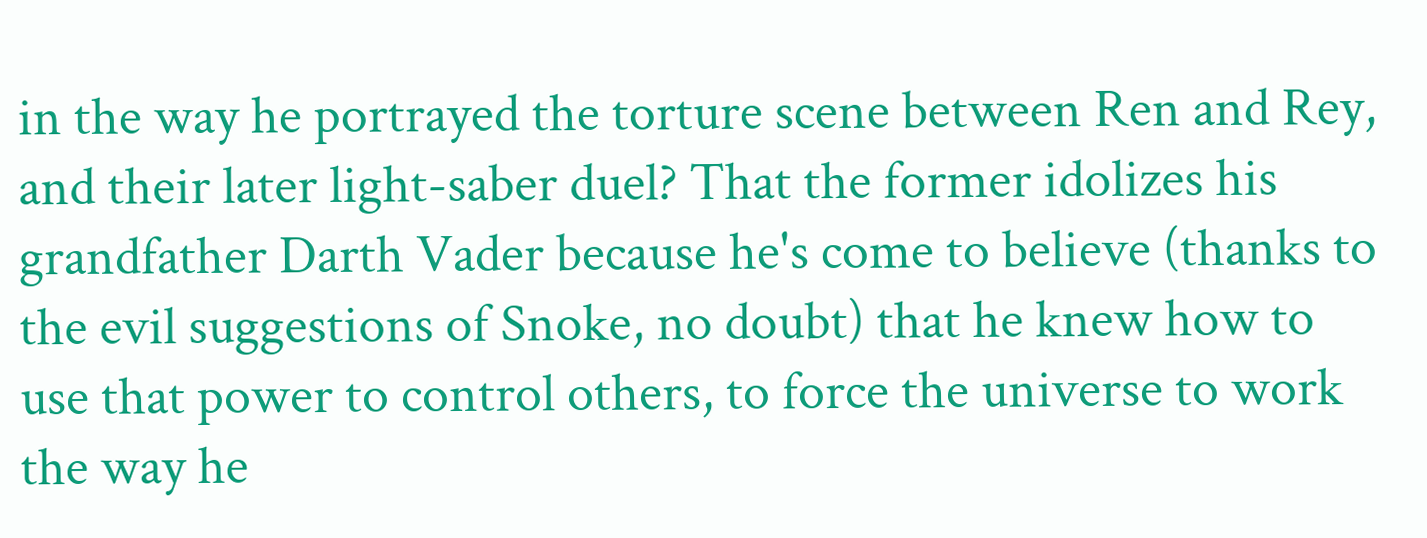in the way he portrayed the torture scene between Ren and Rey, and their later light-saber duel? That the former idolizes his grandfather Darth Vader because he's come to believe (thanks to the evil suggestions of Snoke, no doubt) that he knew how to use that power to control others, to force the universe to work the way he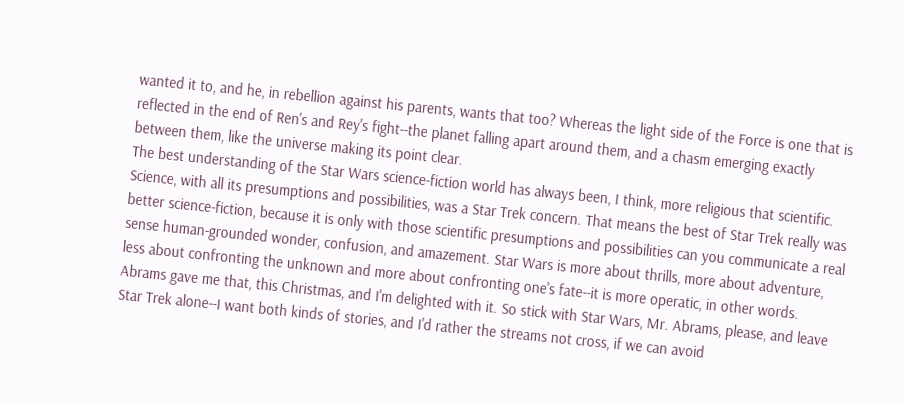wanted it to, and he, in rebellion against his parents, wants that too? Whereas the light side of the Force is one that is reflected in the end of Ren's and Rey's fight--the planet falling apart around them, and a chasm emerging exactly between them, like the universe making its point clear.
The best understanding of the Star Wars science-fiction world has always been, I think, more religious that scientific. Science, with all its presumptions and possibilities, was a Star Trek concern. That means the best of Star Trek really was better science-fiction, because it is only with those scientific presumptions and possibilities can you communicate a real sense human-grounded wonder, confusion, and amazement. Star Wars is more about thrills, more about adventure, less about confronting the unknown and more about confronting one's fate--it is more operatic, in other words. Abrams gave me that, this Christmas, and I'm delighted with it. So stick with Star Wars, Mr. Abrams, please, and leave Star Trek alone--I want both kinds of stories, and I'd rather the streams not cross, if we can avoid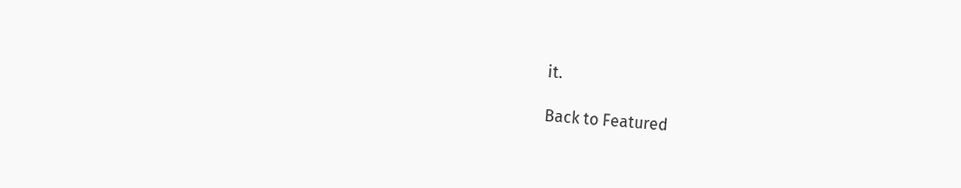it.

Back to Featured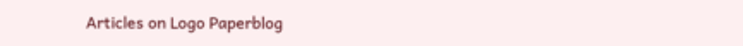Articles on Logo Paperblog